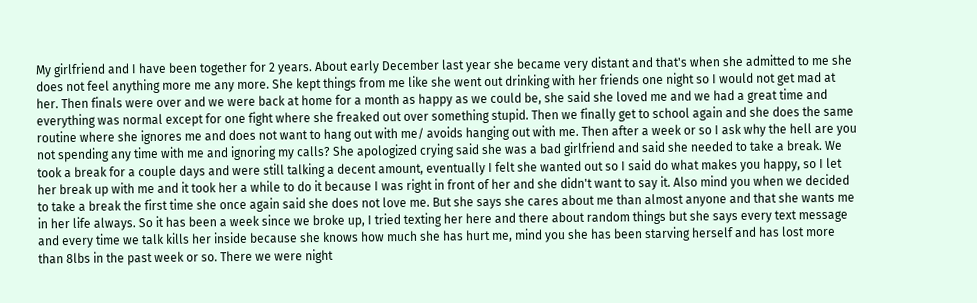My girlfriend and I have been together for 2 years. About early December last year she became very distant and that's when she admitted to me she does not feel anything more me any more. She kept things from me like she went out drinking with her friends one night so I would not get mad at her. Then finals were over and we were back at home for a month as happy as we could be, she said she loved me and we had a great time and everything was normal except for one fight where she freaked out over something stupid. Then we finally get to school again and she does the same routine where she ignores me and does not want to hang out with me/ avoids hanging out with me. Then after a week or so I ask why the hell are you not spending any time with me and ignoring my calls? She apologized crying said she was a bad girlfriend and said she needed to take a break. We took a break for a couple days and were still talking a decent amount, eventually I felt she wanted out so I said do what makes you happy, so I let her break up with me and it took her a while to do it because I was right in front of her and she didn't want to say it. Also mind you when we decided to take a break the first time she once again said she does not love me. But she says she cares about me than almost anyone and that she wants me in her life always. So it has been a week since we broke up, I tried texting her here and there about random things but she says every text message and every time we talk kills her inside because she knows how much she has hurt me, mind you she has been starving herself and has lost more than 8lbs in the past week or so. There we were night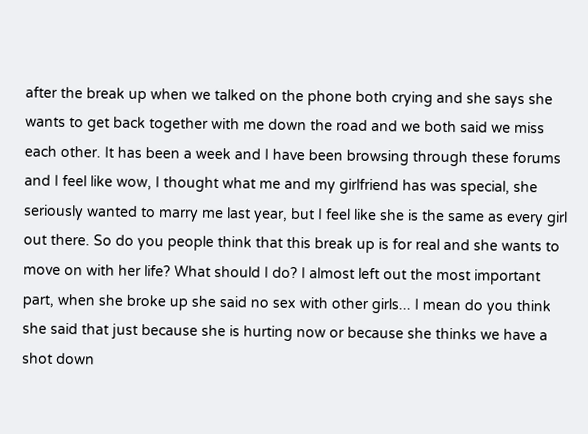after the break up when we talked on the phone both crying and she says she wants to get back together with me down the road and we both said we miss each other. It has been a week and I have been browsing through these forums and I feel like wow, I thought what me and my girlfriend has was special, she seriously wanted to marry me last year, but I feel like she is the same as every girl out there. So do you people think that this break up is for real and she wants to move on with her life? What should I do? I almost left out the most important part, when she broke up she said no sex with other girls... I mean do you think she said that just because she is hurting now or because she thinks we have a shot down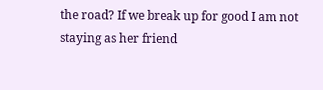the road? If we break up for good I am not staying as her friend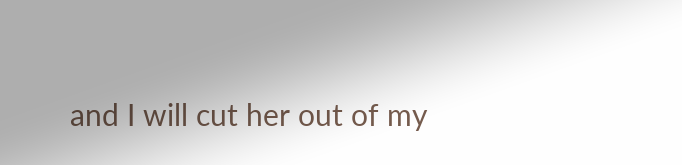and I will cut her out of my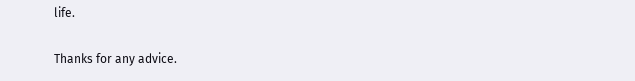life.

Thanks for any advice.